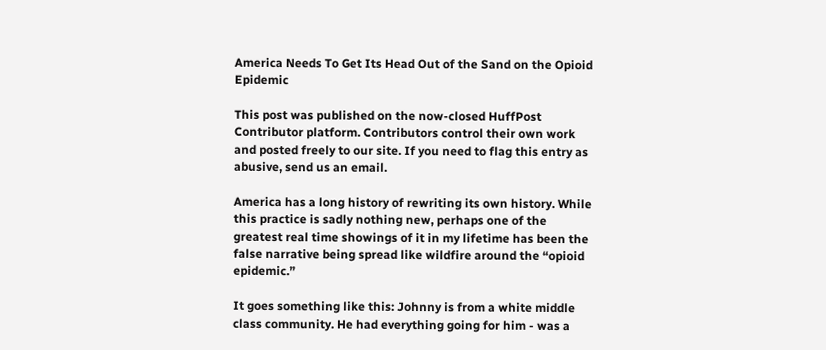America Needs To Get Its Head Out of the Sand on the Opioid Epidemic

This post was published on the now-closed HuffPost Contributor platform. Contributors control their own work and posted freely to our site. If you need to flag this entry as abusive, send us an email.

America has a long history of rewriting its own history. While this practice is sadly nothing new, perhaps one of the greatest real time showings of it in my lifetime has been the false narrative being spread like wildfire around the “opioid epidemic.”

It goes something like this: Johnny is from a white middle class community. He had everything going for him - was a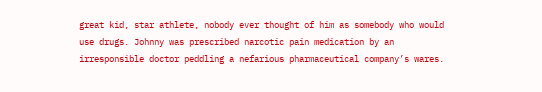great kid, star athlete, nobody ever thought of him as somebody who would use drugs. Johnny was prescribed narcotic pain medication by an irresponsible doctor peddling a nefarious pharmaceutical company’s wares.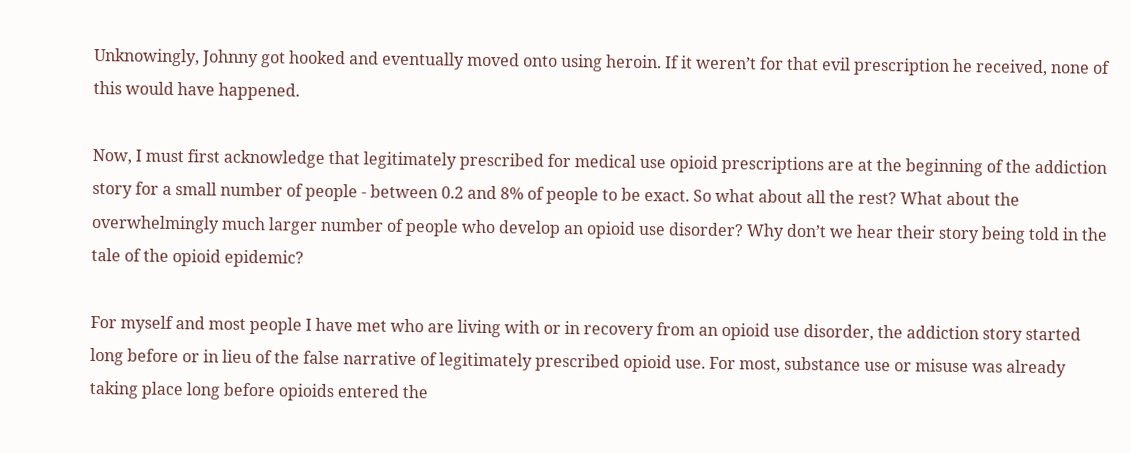Unknowingly, Johnny got hooked and eventually moved onto using heroin. If it weren’t for that evil prescription he received, none of this would have happened.

Now, I must first acknowledge that legitimately prescribed for medical use opioid prescriptions are at the beginning of the addiction story for a small number of people - between 0.2 and 8% of people to be exact. So what about all the rest? What about the overwhelmingly much larger number of people who develop an opioid use disorder? Why don’t we hear their story being told in the tale of the opioid epidemic?

For myself and most people I have met who are living with or in recovery from an opioid use disorder, the addiction story started long before or in lieu of the false narrative of legitimately prescribed opioid use. For most, substance use or misuse was already taking place long before opioids entered the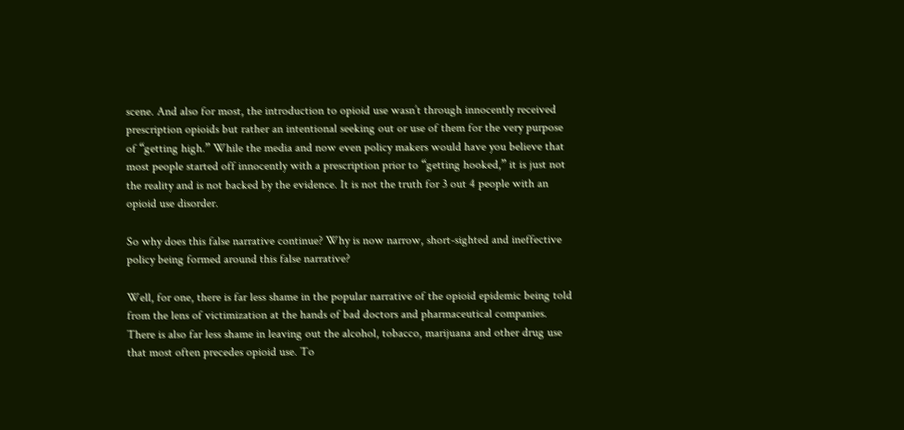scene. And also for most, the introduction to opioid use wasn’t through innocently received prescription opioids but rather an intentional seeking out or use of them for the very purpose of “getting high.” While the media and now even policy makers would have you believe that most people started off innocently with a prescription prior to “getting hooked,” it is just not the reality and is not backed by the evidence. It is not the truth for 3 out 4 people with an opioid use disorder.

So why does this false narrative continue? Why is now narrow, short-sighted and ineffective policy being formed around this false narrative?

Well, for one, there is far less shame in the popular narrative of the opioid epidemic being told from the lens of victimization at the hands of bad doctors and pharmaceutical companies. There is also far less shame in leaving out the alcohol, tobacco, marijuana and other drug use that most often precedes opioid use. To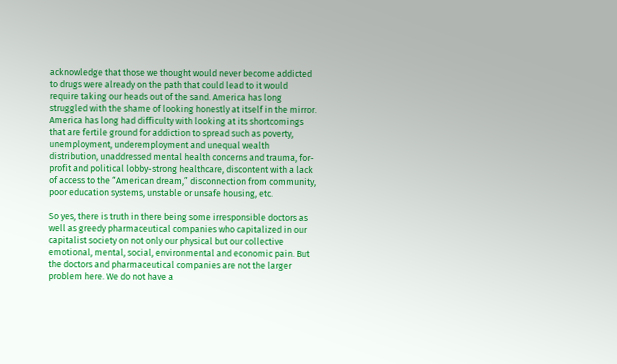acknowledge that those we thought would never become addicted to drugs were already on the path that could lead to it would require taking our heads out of the sand. America has long struggled with the shame of looking honestly at itself in the mirror. America has long had difficulty with looking at its shortcomings that are fertile ground for addiction to spread such as poverty, unemployment, underemployment and unequal wealth distribution, unaddressed mental health concerns and trauma, for-profit and political lobby-strong healthcare, discontent with a lack of access to the “American dream,” disconnection from community, poor education systems, unstable or unsafe housing, etc.

So yes, there is truth in there being some irresponsible doctors as well as greedy pharmaceutical companies who capitalized in our capitalist society on not only our physical but our collective emotional, mental, social, environmental and economic pain. But the doctors and pharmaceutical companies are not the larger problem here. We do not have a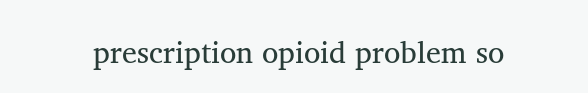prescription opioid problem so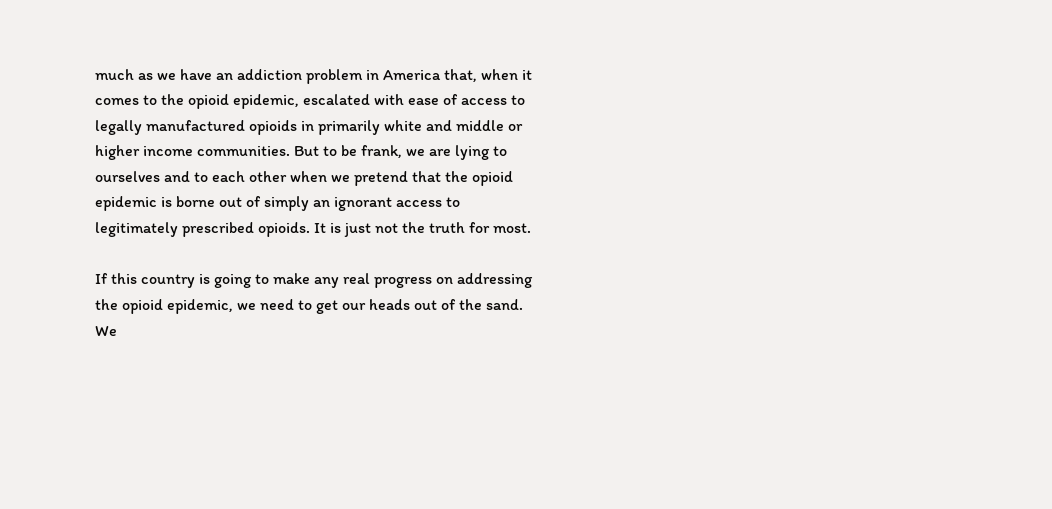much as we have an addiction problem in America that, when it comes to the opioid epidemic, escalated with ease of access to legally manufactured opioids in primarily white and middle or higher income communities. But to be frank, we are lying to ourselves and to each other when we pretend that the opioid epidemic is borne out of simply an ignorant access to legitimately prescribed opioids. It is just not the truth for most.

If this country is going to make any real progress on addressing the opioid epidemic, we need to get our heads out of the sand. We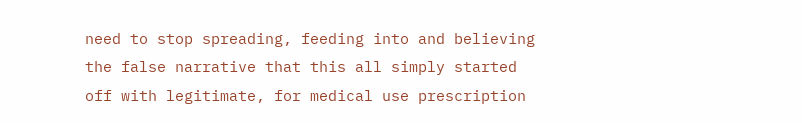need to stop spreading, feeding into and believing the false narrative that this all simply started off with legitimate, for medical use prescription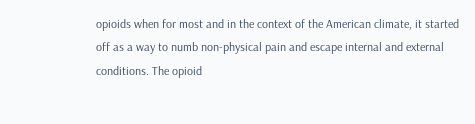opioids when for most and in the context of the American climate, it started off as a way to numb non-physical pain and escape internal and external conditions. The opioid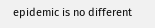epidemic is no different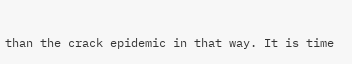than the crack epidemic in that way. It is time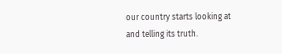our country starts looking at and telling its truth.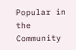Popular in the Community